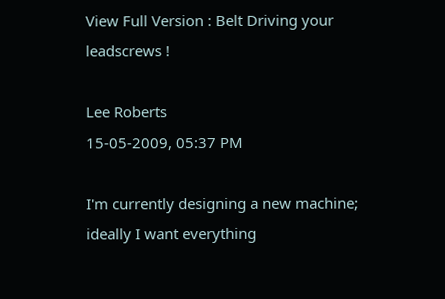View Full Version : Belt Driving your leadscrews !

Lee Roberts
15-05-2009, 05:37 PM

I'm currently designing a new machine; ideally I want everything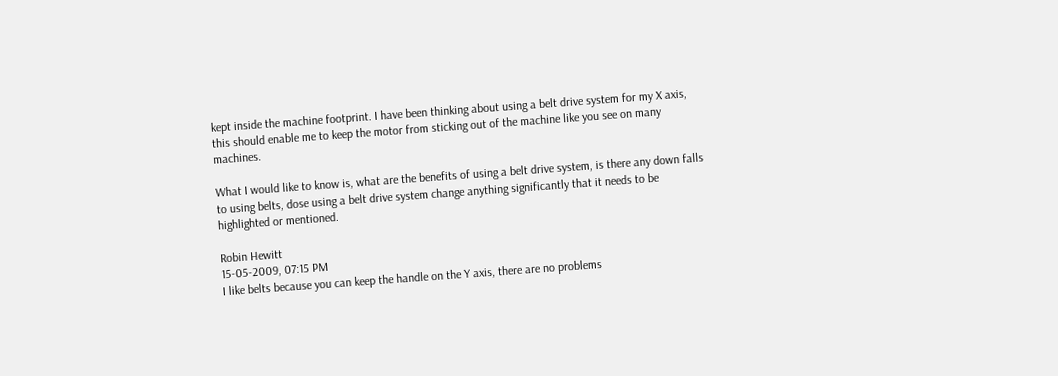kept inside the machine footprint. I have been thinking about using a belt drive system for my X axis, this should enable me to keep the motor from sticking out of the machine like you see on many machines.

What I would like to know is, what are the benefits of using a belt drive system, is there any down falls to using belts, dose using a belt drive system change anything significantly that it needs to be highlighted or mentioned.

Robin Hewitt
15-05-2009, 07:15 PM
I like belts because you can keep the handle on the Y axis, there are no problems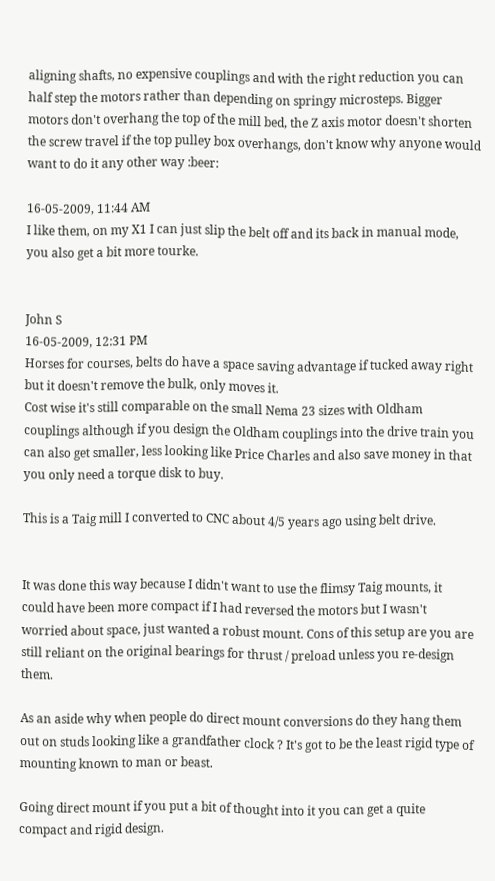aligning shafts, no expensive couplings and with the right reduction you can half step the motors rather than depending on springy microsteps. Bigger motors don't overhang the top of the mill bed, the Z axis motor doesn't shorten the screw travel if the top pulley box overhangs, don't know why anyone would want to do it any other way :beer:

16-05-2009, 11:44 AM
I like them, on my X1 I can just slip the belt off and its back in manual mode, you also get a bit more tourke.


John S
16-05-2009, 12:31 PM
Horses for courses, belts do have a space saving advantage if tucked away right but it doesn't remove the bulk, only moves it.
Cost wise it's still comparable on the small Nema 23 sizes with Oldham couplings although if you design the Oldham couplings into the drive train you can also get smaller, less looking like Price Charles and also save money in that you only need a torque disk to buy.

This is a Taig mill I converted to CNC about 4/5 years ago using belt drive.


It was done this way because I didn't want to use the flimsy Taig mounts, it could have been more compact if I had reversed the motors but I wasn't worried about space, just wanted a robust mount. Cons of this setup are you are still reliant on the original bearings for thrust / preload unless you re-design them.

As an aside why when people do direct mount conversions do they hang them out on studs looking like a grandfather clock ? It's got to be the least rigid type of mounting known to man or beast.

Going direct mount if you put a bit of thought into it you can get a quite compact and rigid design.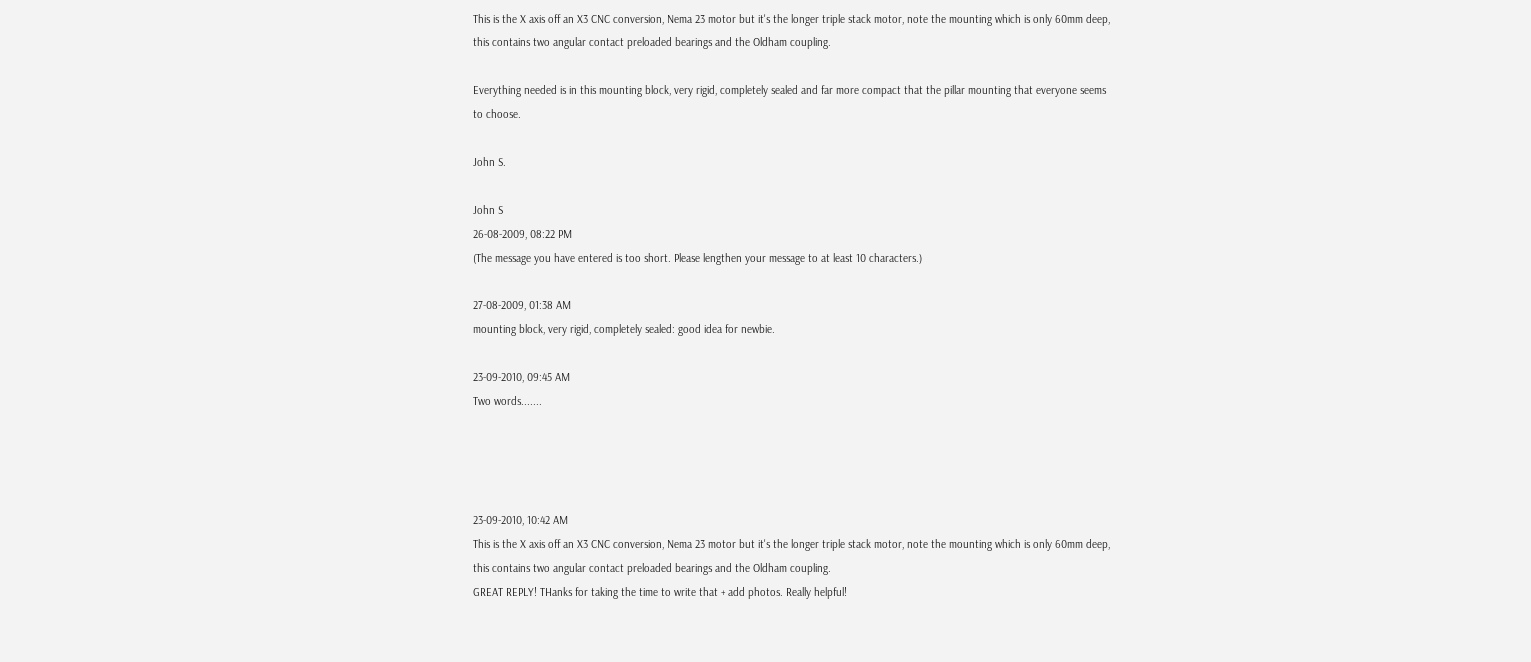This is the X axis off an X3 CNC conversion, Nema 23 motor but it's the longer triple stack motor, note the mounting which is only 60mm deep, this contains two angular contact preloaded bearings and the Oldham coupling.

Everything needed is in this mounting block, very rigid, completely sealed and far more compact that the pillar mounting that everyone seems to choose.

John S.

John S
26-08-2009, 08:22 PM
(The message you have entered is too short. Please lengthen your message to at least 10 characters.)

27-08-2009, 01:38 AM
mounting block, very rigid, completely sealed: good idea for newbie.

23-09-2010, 09:45 AM
Two words.......




23-09-2010, 10:42 AM
This is the X axis off an X3 CNC conversion, Nema 23 motor but it's the longer triple stack motor, note the mounting which is only 60mm deep, this contains two angular contact preloaded bearings and the Oldham coupling.
GREAT REPLY! THanks for taking the time to write that + add photos. Really helpful!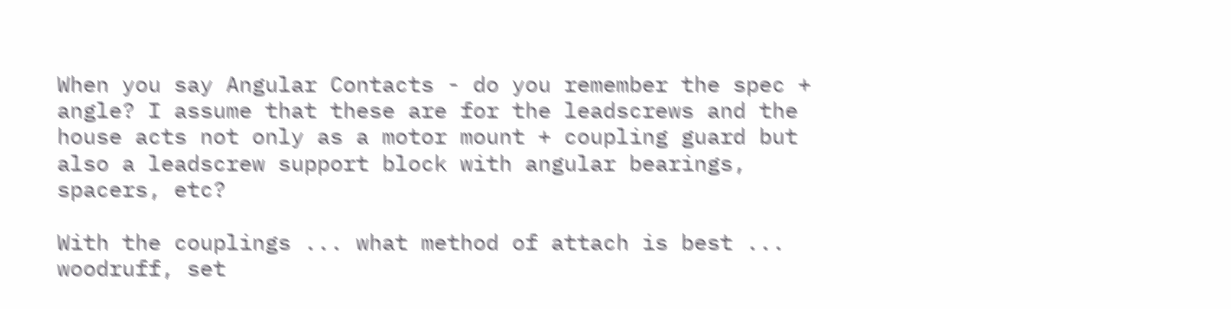When you say Angular Contacts - do you remember the spec + angle? I assume that these are for the leadscrews and the house acts not only as a motor mount + coupling guard but also a leadscrew support block with angular bearings, spacers, etc?

With the couplings ... what method of attach is best ... woodruff, set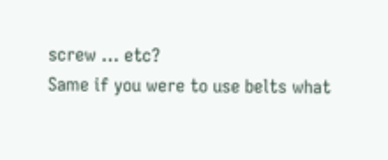screw ... etc?
Same if you were to use belts what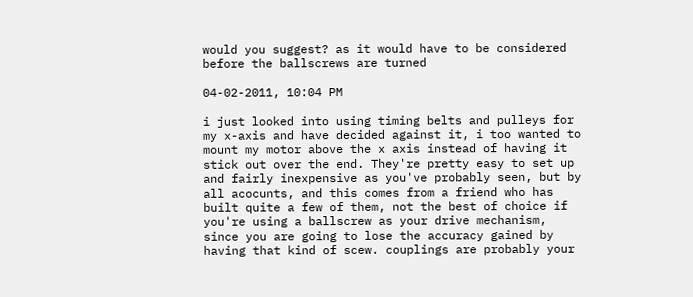would you suggest? as it would have to be considered before the ballscrews are turned

04-02-2011, 10:04 PM

i just looked into using timing belts and pulleys for my x-axis and have decided against it, i too wanted to mount my motor above the x axis instead of having it stick out over the end. They're pretty easy to set up and fairly inexpensive as you've probably seen, but by all acocunts, and this comes from a friend who has built quite a few of them, not the best of choice if you're using a ballscrew as your drive mechanism, since you are going to lose the accuracy gained by having that kind of scew. couplings are probably your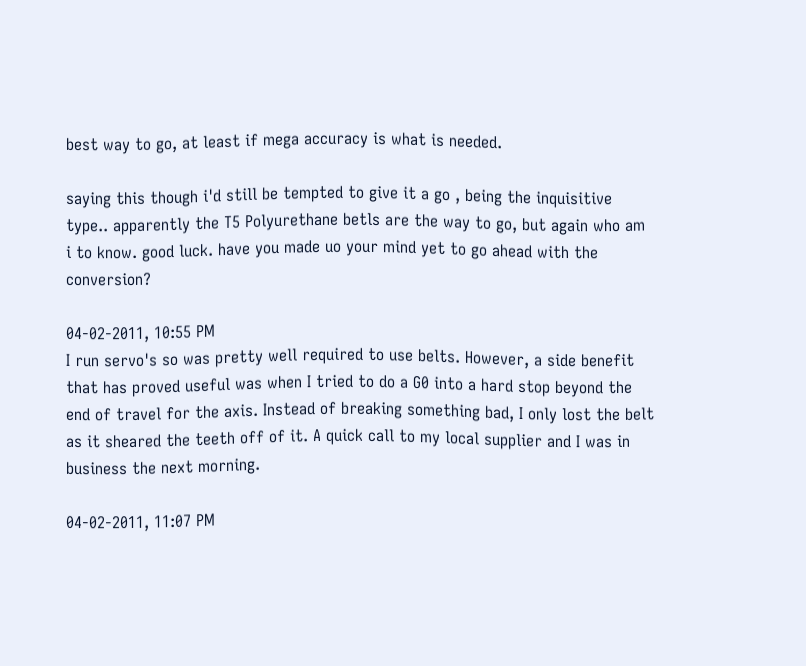best way to go, at least if mega accuracy is what is needed.

saying this though i'd still be tempted to give it a go , being the inquisitive type.. apparently the T5 Polyurethane betls are the way to go, but again who am i to know. good luck. have you made uo your mind yet to go ahead with the conversion?

04-02-2011, 10:55 PM
I run servo's so was pretty well required to use belts. However, a side benefit that has proved useful was when I tried to do a G0 into a hard stop beyond the end of travel for the axis. Instead of breaking something bad, I only lost the belt as it sheared the teeth off of it. A quick call to my local supplier and I was in business the next morning.

04-02-2011, 11:07 PM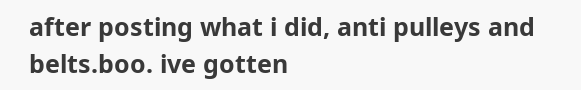after posting what i did, anti pulleys and belts.boo. ive gotten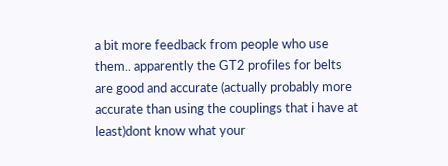a bit more feedback from people who use them.. apparently the GT2 profiles for belts are good and accurate (actually probably more accurate than using the couplings that i have at least)dont know what your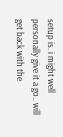setup is. i might well personally give it a go.. will get back with the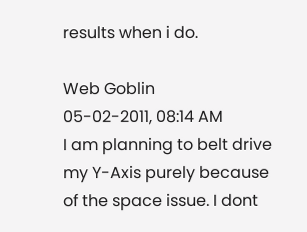results when i do.

Web Goblin
05-02-2011, 08:14 AM
I am planning to belt drive my Y-Axis purely because of the space issue. I dont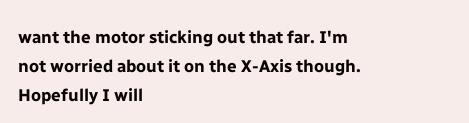want the motor sticking out that far. I'm not worried about it on the X-Axis though. Hopefully I will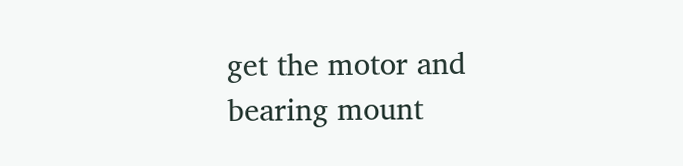get the motor and bearing mount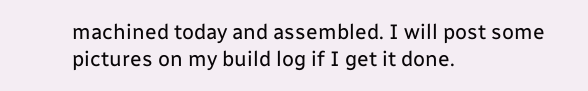machined today and assembled. I will post some pictures on my build log if I get it done.